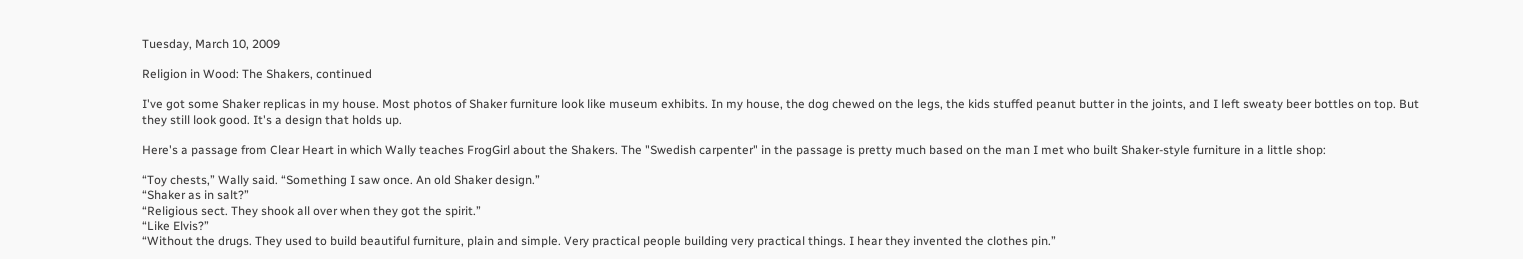Tuesday, March 10, 2009

Religion in Wood: The Shakers, continued

I've got some Shaker replicas in my house. Most photos of Shaker furniture look like museum exhibits. In my house, the dog chewed on the legs, the kids stuffed peanut butter in the joints, and I left sweaty beer bottles on top. But they still look good. It's a design that holds up.

Here's a passage from Clear Heart in which Wally teaches FrogGirl about the Shakers. The "Swedish carpenter" in the passage is pretty much based on the man I met who built Shaker-style furniture in a little shop:

“Toy chests,” Wally said. “Something I saw once. An old Shaker design.”
“Shaker as in salt?”
“Religious sect. They shook all over when they got the spirit.”
“Like Elvis?”
“Without the drugs. They used to build beautiful furniture, plain and simple. Very practical people building very practical things. I hear they invented the clothes pin.”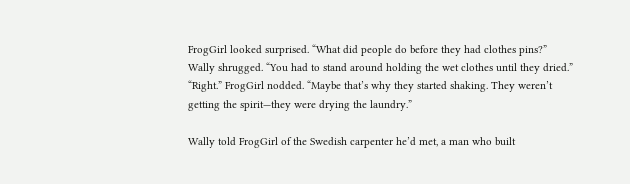FrogGirl looked surprised. “What did people do before they had clothes pins?”
Wally shrugged. “You had to stand around holding the wet clothes until they dried.”
“Right.” FrogGirl nodded. “Maybe that’s why they started shaking. They weren’t getting the spirit—they were drying the laundry.”

Wally told FrogGirl of the Swedish carpenter he’d met, a man who built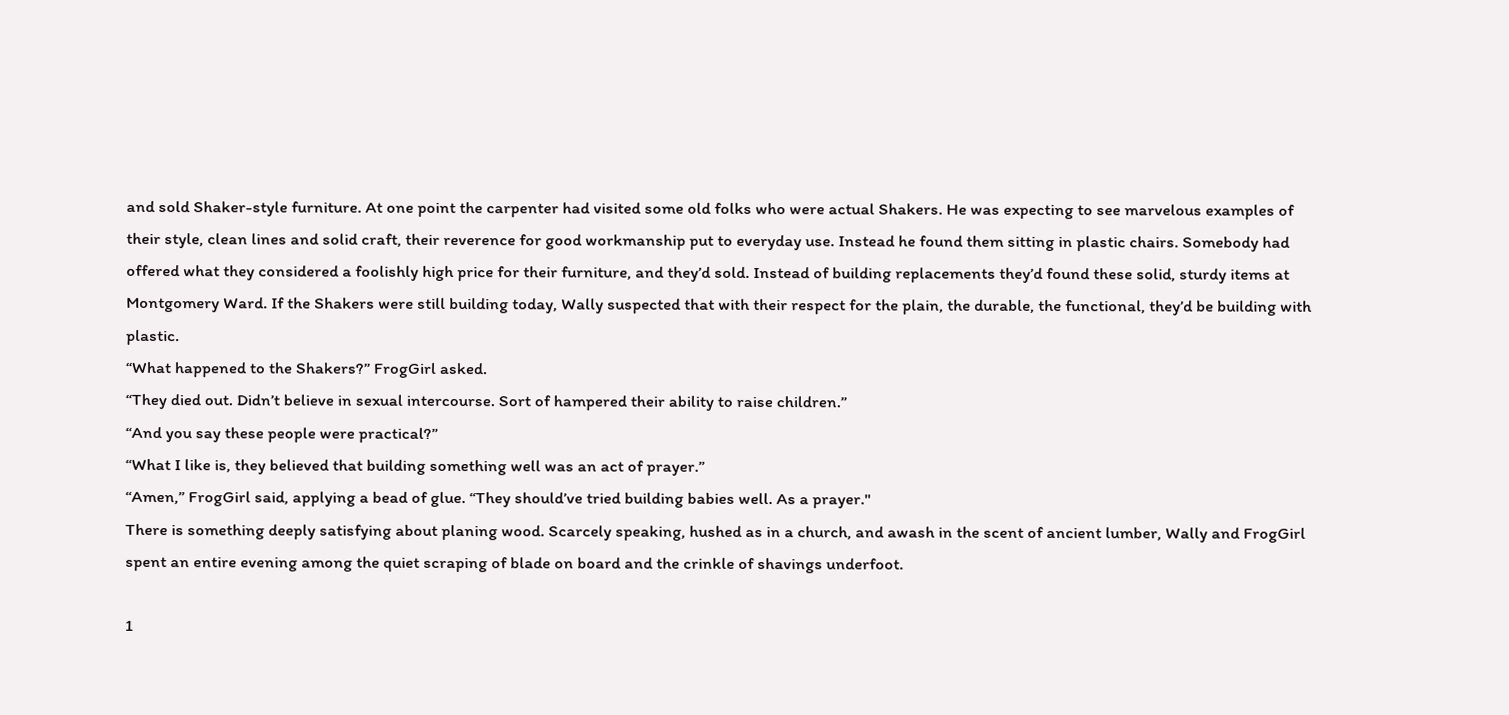and sold Shaker-style furniture. At one point the carpenter had visited some old folks who were actual Shakers. He was expecting to see marvelous examples of their style, clean lines and solid craft, their reverence for good workmanship put to everyday use. Instead he found them sitting in plastic chairs. Somebody had offered what they considered a foolishly high price for their furniture, and they’d sold. Instead of building replacements they’d found these solid, sturdy items at Montgomery Ward. If the Shakers were still building today, Wally suspected that with their respect for the plain, the durable, the functional, they’d be building with plastic.
“What happened to the Shakers?” FrogGirl asked.
“They died out. Didn’t believe in sexual intercourse. Sort of hampered their ability to raise children.”
“And you say these people were practical?”
“What I like is, they believed that building something well was an act of prayer.”
“Amen,” FrogGirl said, applying a bead of glue. “They should’ve tried building babies well. As a prayer."
There is something deeply satisfying about planing wood. Scarcely speaking, hushed as in a church, and awash in the scent of ancient lumber, Wally and FrogGirl spent an entire evening among the quiet scraping of blade on board and the crinkle of shavings underfoot.

1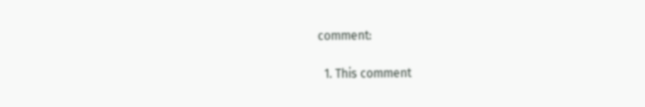comment:

  1. This comment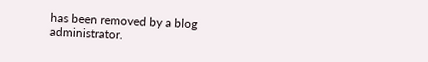has been removed by a blog administrator.